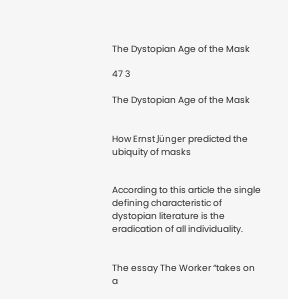The Dystopian Age of the Mask

47 3

The Dystopian Age of the Mask


How Ernst Jünger predicted the ubiquity of masks


According to this article the single defining characteristic of dystopian literature is the eradication of all individuality.


The essay The Worker “takes on a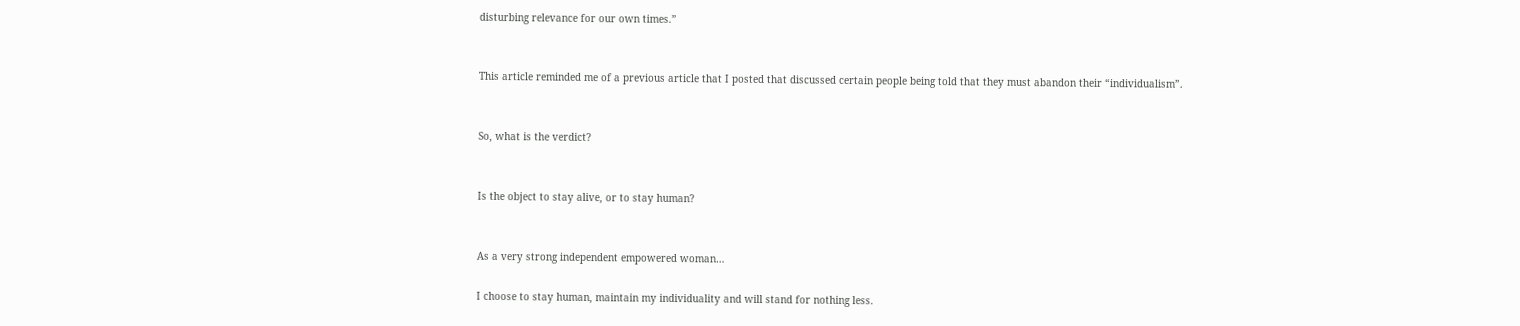disturbing relevance for our own times.”


This article reminded me of a previous article that I posted that discussed certain people being told that they must abandon their “individualism”.


So, what is the verdict?


Is the object to stay alive, or to stay human?


As a very strong independent empowered woman…

I choose to stay human, maintain my individuality and will stand for nothing less.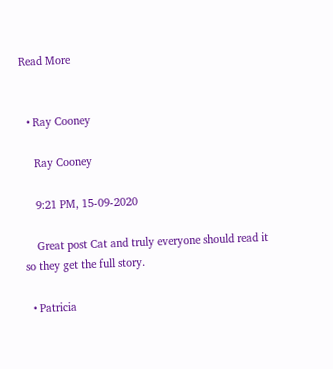Read More


  • Ray Cooney

    Ray Cooney

    9:21 PM, 15-09-2020

    Great post Cat and truly everyone should read it so they get the full story.

  • Patricia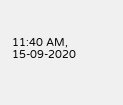11:40 AM, 15-09-2020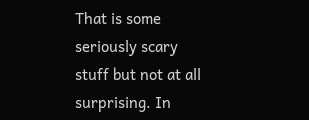That is some seriously scary stuff but not at all surprising. In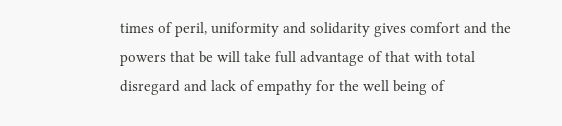times of peril, uniformity and solidarity gives comfort and the powers that be will take full advantage of that with total disregard and lack of empathy for the well being of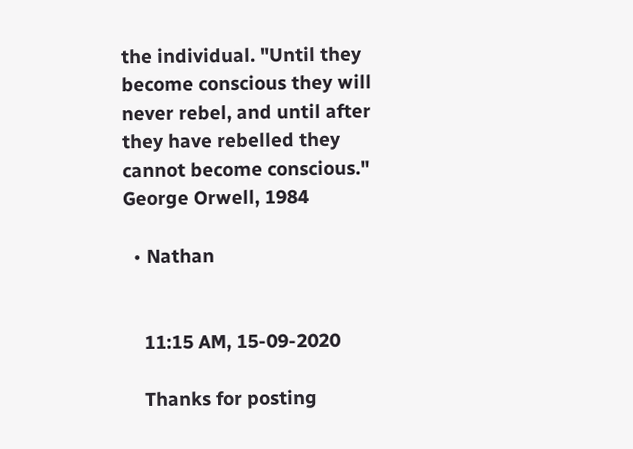the individual. "Until they become conscious they will never rebel, and until after they have rebelled they cannot become conscious." George Orwell, 1984

  • Nathan


    11:15 AM, 15-09-2020

    Thanks for posting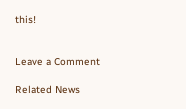this!


Leave a Comment

Related News